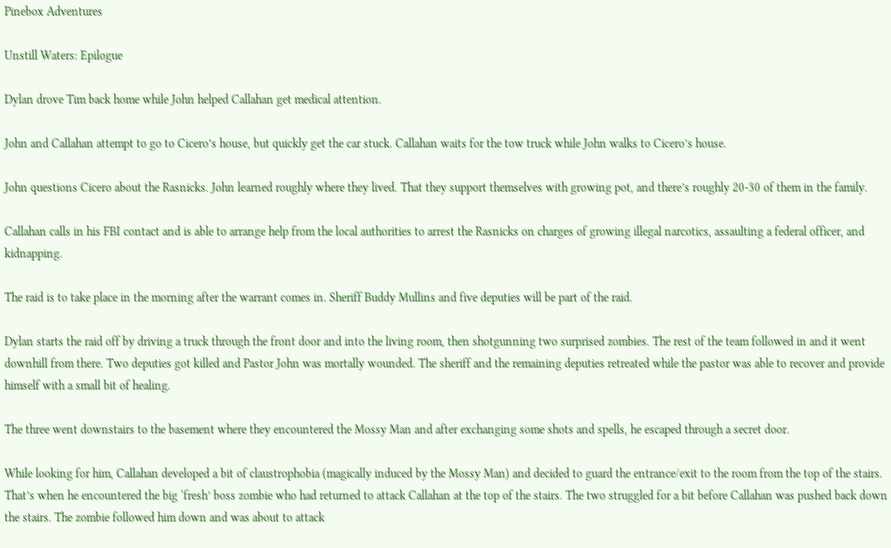Pinebox Adventures

Unstill Waters: Epilogue

Dylan drove Tim back home while John helped Callahan get medical attention.

John and Callahan attempt to go to Cicero’s house, but quickly get the car stuck. Callahan waits for the tow truck while John walks to Cicero’s house.

John questions Cicero about the Rasnicks. John learned roughly where they lived. That they support themselves with growing pot, and there’s roughly 20-30 of them in the family.

Callahan calls in his FBI contact and is able to arrange help from the local authorities to arrest the Rasnicks on charges of growing illegal narcotics, assaulting a federal officer, and kidnapping.

The raid is to take place in the morning after the warrant comes in. Sheriff Buddy Mullins and five deputies will be part of the raid.

Dylan starts the raid off by driving a truck through the front door and into the living room, then shotgunning two surprised zombies. The rest of the team followed in and it went downhill from there. Two deputies got killed and Pastor John was mortally wounded. The sheriff and the remaining deputies retreated while the pastor was able to recover and provide himself with a small bit of healing.

The three went downstairs to the basement where they encountered the Mossy Man and after exchanging some shots and spells, he escaped through a secret door.

While looking for him, Callahan developed a bit of claustrophobia (magically induced by the Mossy Man) and decided to guard the entrance/exit to the room from the top of the stairs. That’s when he encountered the big ‘fresh’ boss zombie who had returned to attack Callahan at the top of the stairs. The two struggled for a bit before Callahan was pushed back down the stairs. The zombie followed him down and was about to attack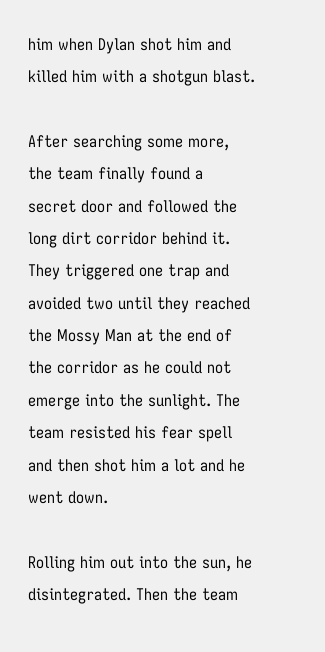him when Dylan shot him and killed him with a shotgun blast.

After searching some more, the team finally found a secret door and followed the long dirt corridor behind it. They triggered one trap and avoided two until they reached the Mossy Man at the end of the corridor as he could not emerge into the sunlight. The team resisted his fear spell and then shot him a lot and he went down.

Rolling him out into the sun, he disintegrated. Then the team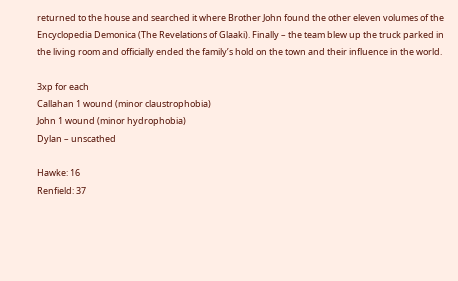returned to the house and searched it where Brother John found the other eleven volumes of the Encyclopedia Demonica (The Revelations of Glaaki). Finally – the team blew up the truck parked in the living room and officially ended the family’s hold on the town and their influence in the world.

3xp for each
Callahan 1 wound (minor claustrophobia)
John 1 wound (minor hydrophobia)
Dylan – unscathed

Hawke: 16
Renfield: 37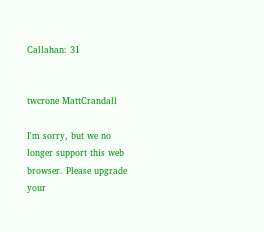Callahan: 31


twcrone MattCrandall

I'm sorry, but we no longer support this web browser. Please upgrade your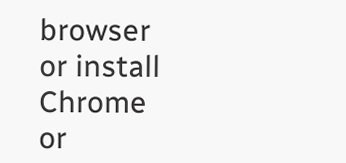browser or install Chrome or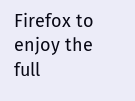Firefox to enjoy the full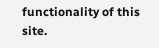functionality of this site.